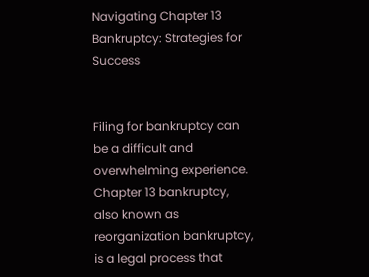Navigating Chapter 13 Bankruptcy: Strategies for Success


Filing for bankruptcy can be a difficult and overwhelming experience. Chapter 13 bankruptcy, also known as reorganization bankruptcy, is a legal process that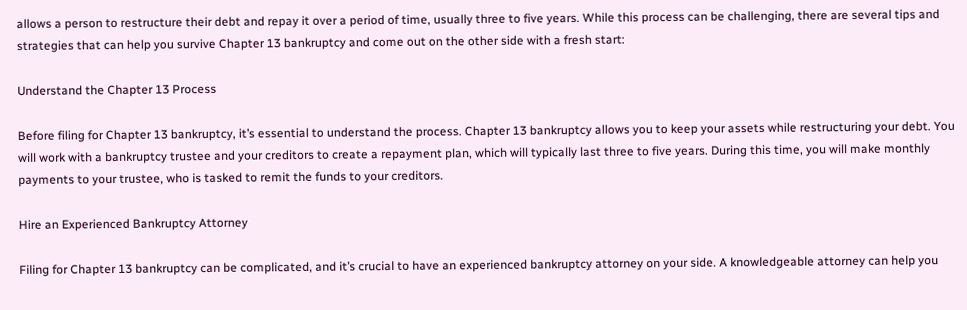allows a person to restructure their debt and repay it over a period of time, usually three to five years. While this process can be challenging, there are several tips and strategies that can help you survive Chapter 13 bankruptcy and come out on the other side with a fresh start:

Understand the Chapter 13 Process

Before filing for Chapter 13 bankruptcy, it’s essential to understand the process. Chapter 13 bankruptcy allows you to keep your assets while restructuring your debt. You will work with a bankruptcy trustee and your creditors to create a repayment plan, which will typically last three to five years. During this time, you will make monthly payments to your trustee, who is tasked to remit the funds to your creditors.

Hire an Experienced Bankruptcy Attorney

Filing for Chapter 13 bankruptcy can be complicated, and it’s crucial to have an experienced bankruptcy attorney on your side. A knowledgeable attorney can help you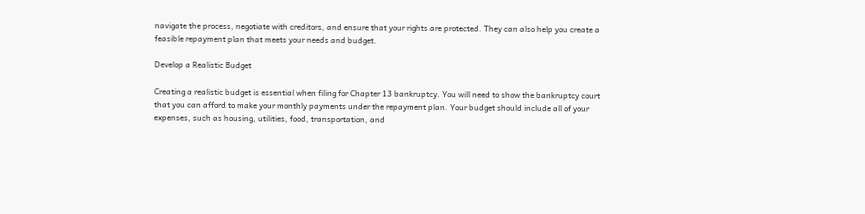navigate the process, negotiate with creditors, and ensure that your rights are protected. They can also help you create a feasible repayment plan that meets your needs and budget.

Develop a Realistic Budget

Creating a realistic budget is essential when filing for Chapter 13 bankruptcy. You will need to show the bankruptcy court that you can afford to make your monthly payments under the repayment plan. Your budget should include all of your expenses, such as housing, utilities, food, transportation, and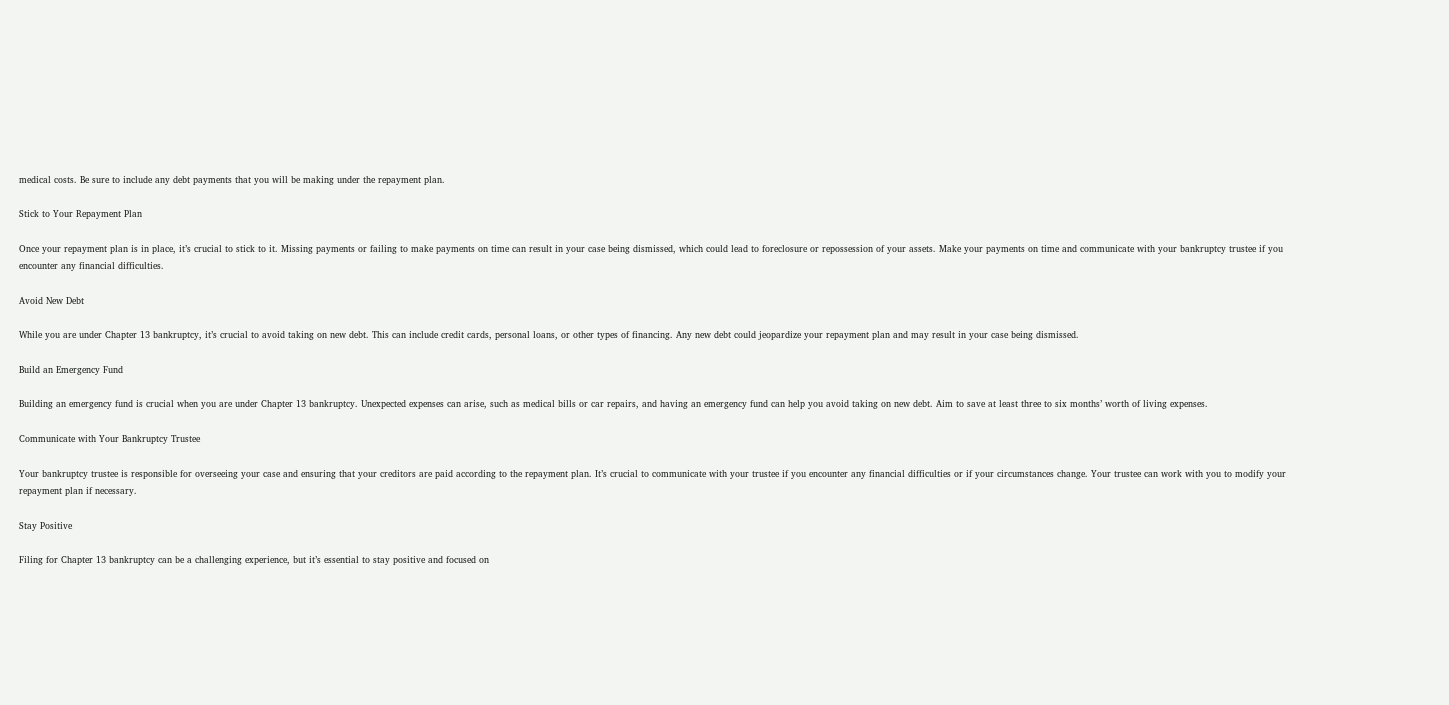medical costs. Be sure to include any debt payments that you will be making under the repayment plan.

Stick to Your Repayment Plan

Once your repayment plan is in place, it’s crucial to stick to it. Missing payments or failing to make payments on time can result in your case being dismissed, which could lead to foreclosure or repossession of your assets. Make your payments on time and communicate with your bankruptcy trustee if you encounter any financial difficulties.

Avoid New Debt

While you are under Chapter 13 bankruptcy, it’s crucial to avoid taking on new debt. This can include credit cards, personal loans, or other types of financing. Any new debt could jeopardize your repayment plan and may result in your case being dismissed.

Build an Emergency Fund

Building an emergency fund is crucial when you are under Chapter 13 bankruptcy. Unexpected expenses can arise, such as medical bills or car repairs, and having an emergency fund can help you avoid taking on new debt. Aim to save at least three to six months’ worth of living expenses.

Communicate with Your Bankruptcy Trustee

Your bankruptcy trustee is responsible for overseeing your case and ensuring that your creditors are paid according to the repayment plan. It’s crucial to communicate with your trustee if you encounter any financial difficulties or if your circumstances change. Your trustee can work with you to modify your repayment plan if necessary.

Stay Positive

Filing for Chapter 13 bankruptcy can be a challenging experience, but it’s essential to stay positive and focused on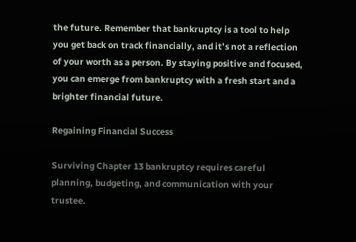the future. Remember that bankruptcy is a tool to help you get back on track financially, and it’s not a reflection of your worth as a person. By staying positive and focused, you can emerge from bankruptcy with a fresh start and a brighter financial future.

Regaining Financial Success

Surviving Chapter 13 bankruptcy requires careful planning, budgeting, and communication with your trustee.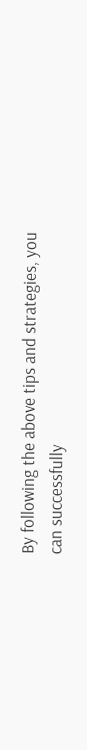By following the above tips and strategies, you can successfully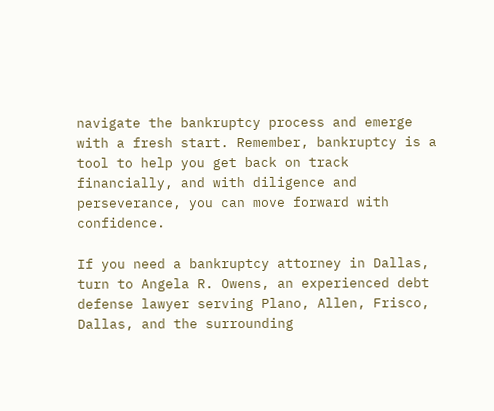navigate the bankruptcy process and emerge with a fresh start. Remember, bankruptcy is a tool to help you get back on track financially, and with diligence and perseverance, you can move forward with confidence.

If you need a bankruptcy attorney in Dallas, turn to Angela R. Owens, an experienced debt defense lawyer serving Plano, Allen, Frisco, Dallas, and the surrounding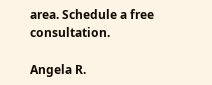area. Schedule a free consultation.

Angela R.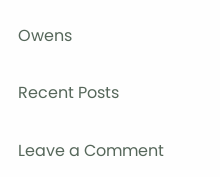Owens

Recent Posts

Leave a Comment